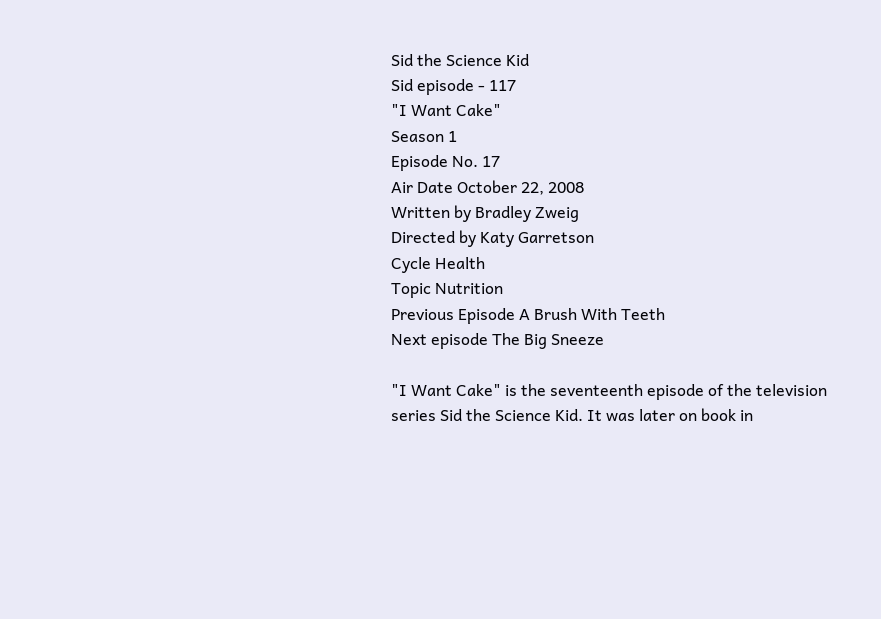Sid the Science Kid
Sid episode - 117
"I Want Cake"
Season 1
Episode No. 17
Air Date October 22, 2008
Written by Bradley Zweig
Directed by Katy Garretson
Cycle Health
Topic Nutrition
Previous Episode A Brush With Teeth
Next episode The Big Sneeze

"I Want Cake" is the seventeenth episode of the television series Sid the Science Kid. It was later on book in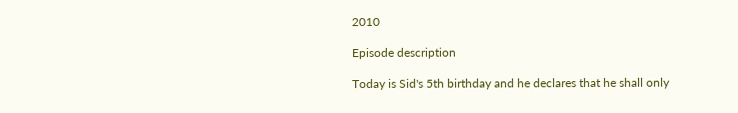2010

Episode description

Today is Sid's 5th birthday and he declares that he shall only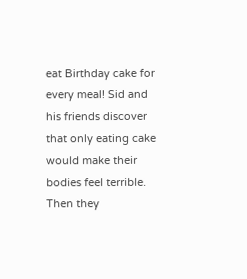eat Birthday cake for every meal! Sid and his friends discover that only eating cake would make their bodies feel terrible. Then they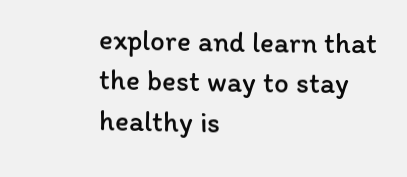explore and learn that the best way to stay healthy is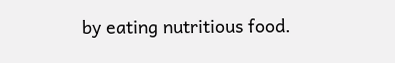by eating nutritious food.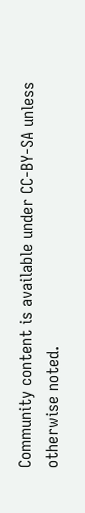Community content is available under CC-BY-SA unless otherwise noted.